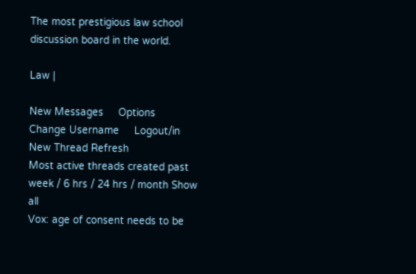The most prestigious law school discussion board in the world.

Law |

New Messages     Options     Change Username     Logout/in
New Thread Refresh
Most active threads created past week / 6 hrs / 24 hrs / month Show all
Vox: age of consent needs to be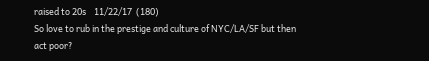raised to 20s    11/22/17  (180)
So love to rub in the prestige and culture of NYC/LA/SF but then act poor?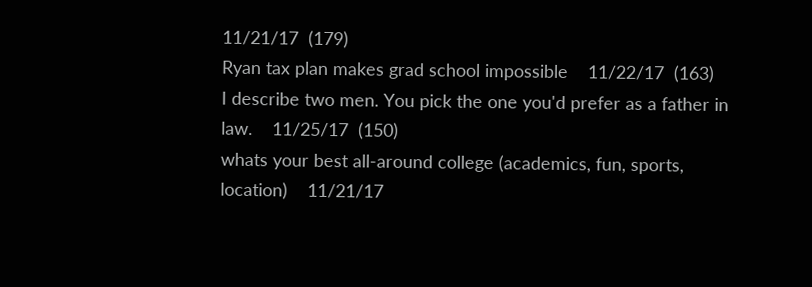11/21/17  (179)
Ryan tax plan makes grad school impossible    11/22/17  (163)
I describe two men. You pick the one you'd prefer as a father in law.    11/25/17  (150)
whats your best all-around college (academics, fun, sports, location)    11/21/17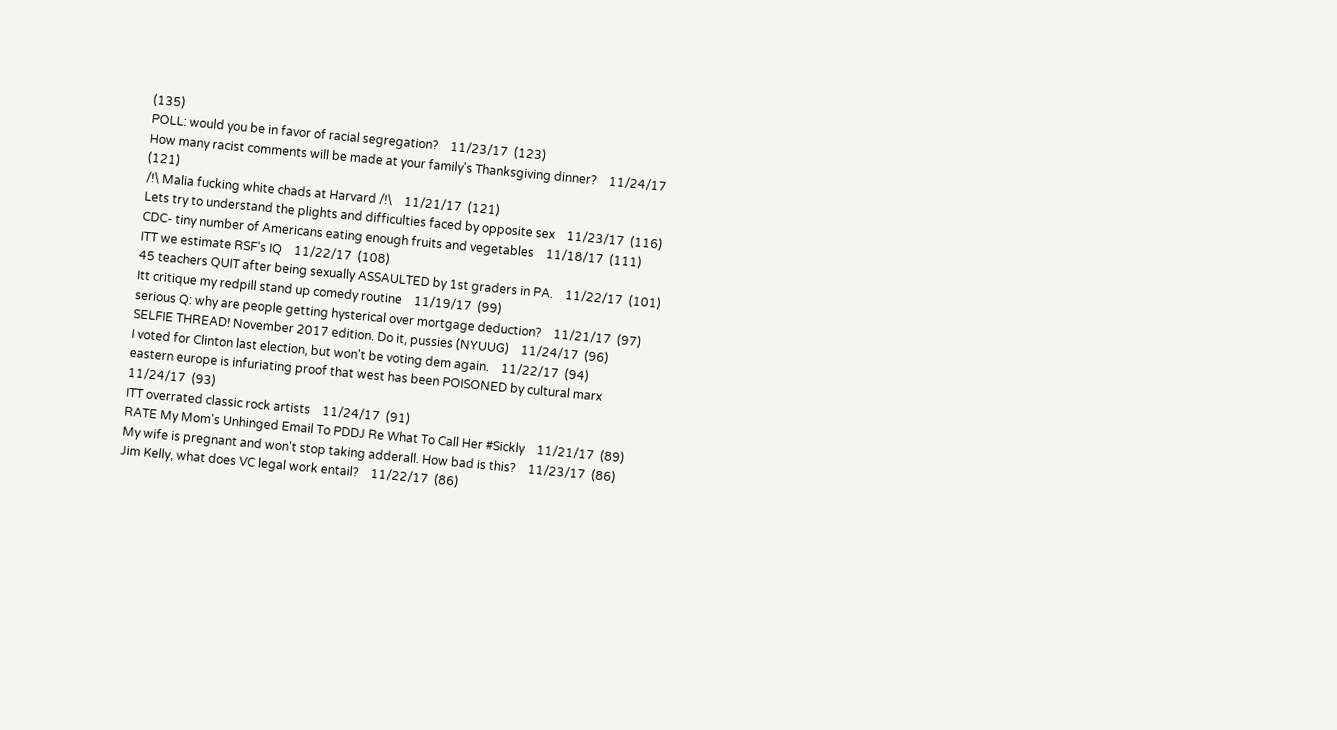(135)
POLL: would you be in favor of racial segregation?    11/23/17  (123)
How many racist comments will be made at your family's Thanksgiving dinner?    11/24/17  (121)
/!\ Malia fucking white chads at Harvard /!\    11/21/17  (121)
Lets try to understand the plights and difficulties faced by opposite sex    11/23/17  (116)
CDC- tiny number of Americans eating enough fruits and vegetables    11/18/17  (111)
ITT we estimate RSF's IQ    11/22/17  (108)
45 teachers QUIT after being sexually ASSAULTED by 1st graders in PA.    11/22/17  (101)
Itt critique my redpill stand up comedy routine    11/19/17  (99)
serious Q: why are people getting hysterical over mortgage deduction?    11/21/17  (97)
SELFIE THREAD! November 2017 edition. Do it, pussies (NYUUG)    11/24/17  (96)
I voted for Clinton last election, but won't be voting dem again.    11/22/17  (94)
eastern europe is infuriating proof that west has been POISONED by cultural marx    11/24/17  (93)
ITT overrated classic rock artists    11/24/17  (91)
RATE My Mom's Unhinged Email To PDDJ Re What To Call Her #Sickly    11/21/17  (89)
My wife is pregnant and won't stop taking adderall. How bad is this?    11/23/17  (86)
Jim Kelly, what does VC legal work entail?    11/22/17  (86)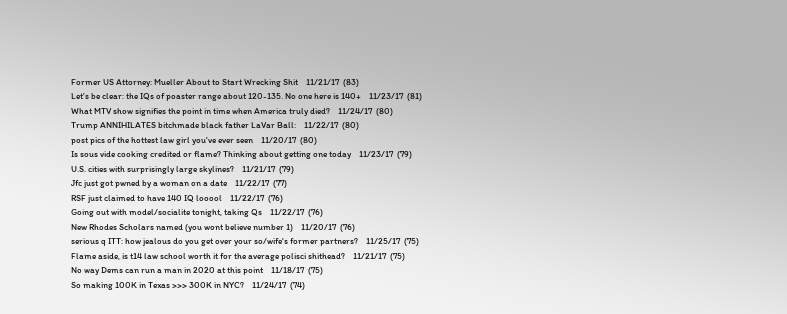Former US Attorney: Mueller About to Start Wrecking Shit    11/21/17  (83)
Let's be clear: the IQs of poaster range about 120-135. No one here is 140+    11/23/17  (81)
What MTV show signifies the point in time when America truly died?    11/24/17  (80)
Trump ANNIHILATES bitchmade black father LaVar Ball:    11/22/17  (80)
post pics of the hottest law girl you've ever seen    11/20/17  (80)
Is sous vide cooking credited or flame? Thinking about getting one today    11/23/17  (79)
U.S. cities with surprisingly large skylines?    11/21/17  (79)
Jfc just got pwned by a woman on a date    11/22/17  (77)
RSF just claimed to have 140 IQ looool    11/22/17  (76)
Going out with model/socialite tonight, taking Qs    11/22/17  (76)
New Rhodes Scholars named (you wont believe number 1)    11/20/17  (76)
serious q ITT: how jealous do you get over your so/wife's former partners?    11/25/17  (75)
Flame aside, is t14 law school worth it for the average polisci shithead?    11/21/17  (75)
No way Dems can run a man in 2020 at this point    11/18/17  (75)
So making 100K in Texas >>> 300K in NYC?    11/24/17  (74)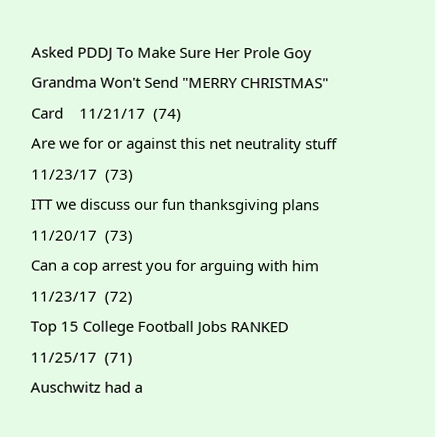Asked PDDJ To Make Sure Her Prole Goy Grandma Won't Send "MERRY CHRISTMAS" Card    11/21/17  (74)
Are we for or against this net neutrality stuff    11/23/17  (73)
ITT we discuss our fun thanksgiving plans    11/20/17  (73)
Can a cop arrest you for arguing with him    11/23/17  (72)
Top 15 College Football Jobs RANKED    11/25/17  (71)
Auschwitz had a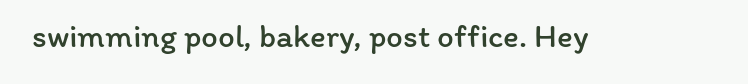swimming pool, bakery, post office. Hey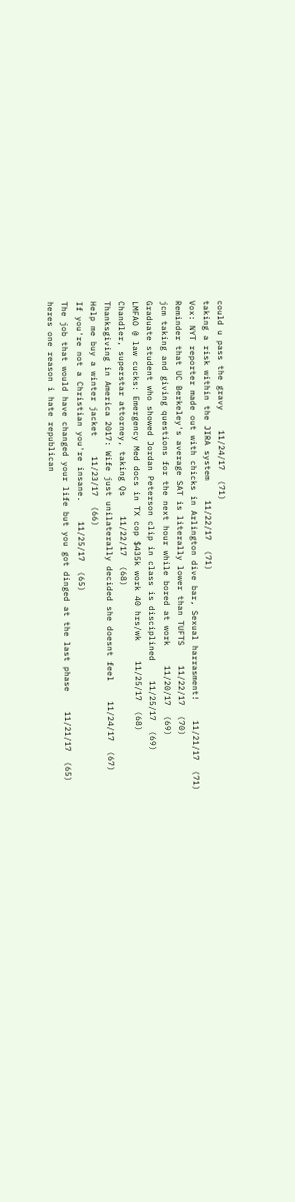could u pass the gravy    11/24/17  (71)
taking a risk within the JIRA system    11/22/17  (71)
Vox: NYT reporter made out with chicks in Arlington dive bar, Sexual harrasment!    11/21/17  (71)
Reminder that UC Berkeley's average SAT is literally lower than TUFTS    11/22/17  (70)
jcm taking and giving questions for the next hour while bored at work    11/20/17  (69)
Graduate student who showed Jordan Peterson clip in class is disciplined    11/25/17  (69)
LMFAO @ law cucks: Emergency Med docs in TX cop $435k work 40 hrs/wk    11/25/17  (68)
Chandler, superstar attorney, taking Qs    11/22/17  (68)
Thanksgiving in America 2017: Wife just unilaterally decided she doesnt feel    11/24/17  (67)
Help me buy a winter jacket    11/23/17  (66)
If you're not a Christian you're insane.    11/25/17  (65)
The job that would have changed your life but you got dinged at the last phase    11/21/17  (65)
heres one reason i hate republican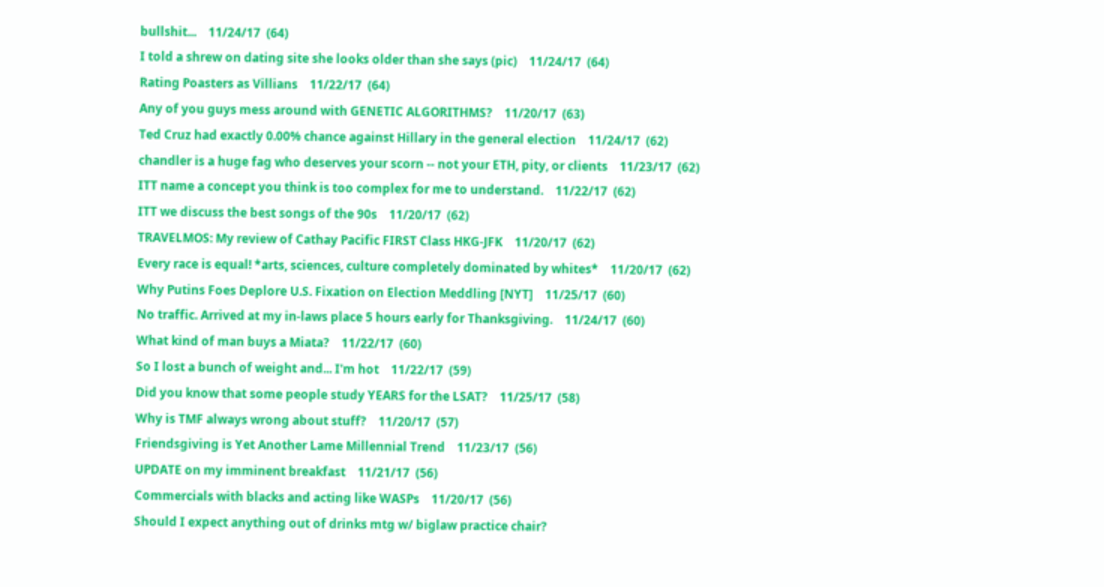bullshit...    11/24/17  (64)
I told a shrew on dating site she looks older than she says (pic)    11/24/17  (64)
Rating Poasters as Villians    11/22/17  (64)
Any of you guys mess around with GENETIC ALGORITHMS?    11/20/17  (63)
Ted Cruz had exactly 0.00% chance against Hillary in the general election    11/24/17  (62)
chandler is a huge fag who deserves your scorn -- not your ETH, pity, or clients    11/23/17  (62)
ITT name a concept you think is too complex for me to understand.    11/22/17  (62)
ITT we discuss the best songs of the 90s    11/20/17  (62)
TRAVELMOS: My review of Cathay Pacific FIRST Class HKG-JFK    11/20/17  (62)
Every race is equal! *arts, sciences, culture completely dominated by whites*    11/20/17  (62)
Why Putins Foes Deplore U.S. Fixation on Election Meddling [NYT]    11/25/17  (60)
No traffic. Arrived at my in-laws place 5 hours early for Thanksgiving.    11/24/17  (60)
What kind of man buys a Miata?    11/22/17  (60)
So I lost a bunch of weight and... I'm hot    11/22/17  (59)
Did you know that some people study YEARS for the LSAT?    11/25/17  (58)
Why is TMF always wrong about stuff?    11/20/17  (57)
Friendsgiving is Yet Another Lame Millennial Trend    11/23/17  (56)
UPDATE on my imminent breakfast    11/21/17  (56)
Commercials with blacks and acting like WASPs    11/20/17  (56)
Should I expect anything out of drinks mtg w/ biglaw practice chair?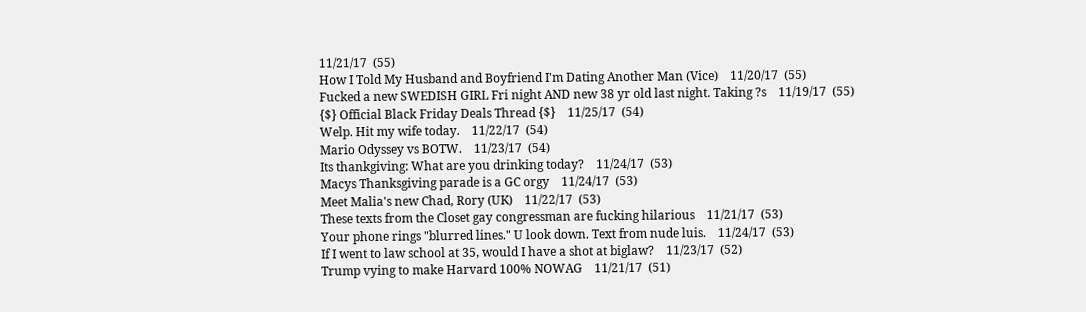11/21/17  (55)
How I Told My Husband and Boyfriend I'm Dating Another Man (Vice)    11/20/17  (55)
Fucked a new SWEDISH GIRL Fri night AND new 38 yr old last night. Taking ?s    11/19/17  (55)
{$} Official Black Friday Deals Thread {$}    11/25/17  (54)
Welp. Hit my wife today.    11/22/17  (54)
Mario Odyssey vs BOTW.    11/23/17  (54)
Its thankgiving: What are you drinking today?    11/24/17  (53)
Macys Thanksgiving parade is a GC orgy    11/24/17  (53)
Meet Malia's new Chad, Rory (UK)    11/22/17  (53)
These texts from the Closet gay congressman are fucking hilarious    11/21/17  (53)
Your phone rings "blurred lines." U look down. Text from nude luis.    11/24/17  (53)
If I went to law school at 35, would I have a shot at biglaw?    11/23/17  (52)
Trump vying to make Harvard 100% NOWAG    11/21/17  (51)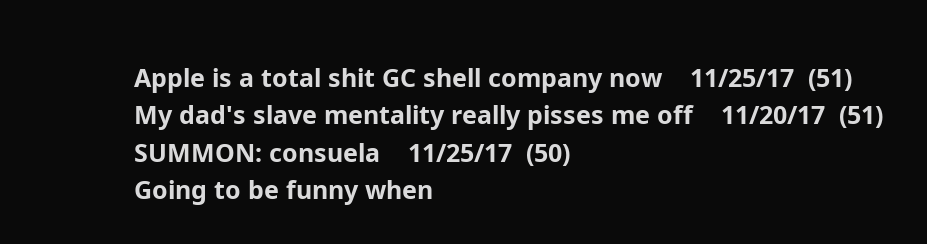Apple is a total shit GC shell company now    11/25/17  (51)
My dad's slave mentality really pisses me off    11/20/17  (51)
SUMMON: consuela    11/25/17  (50)
Going to be funny when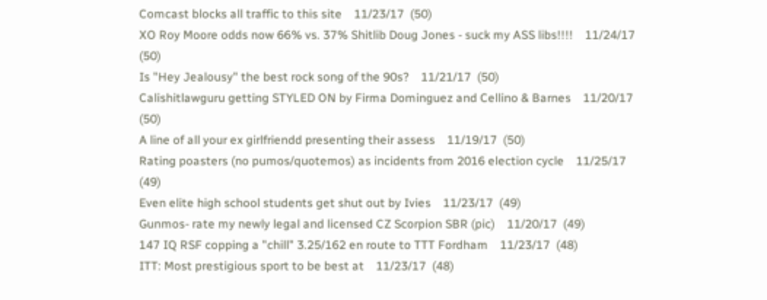Comcast blocks all traffic to this site    11/23/17  (50)
XO Roy Moore odds now 66% vs. 37% Shitlib Doug Jones - suck my ASS libs!!!!    11/24/17  (50)
Is "Hey Jealousy" the best rock song of the 90s?    11/21/17  (50)
Calishitlawguru getting STYLED ON by Firma Dominguez and Cellino & Barnes    11/20/17  (50)
A line of all your ex girlfriendd presenting their assess    11/19/17  (50)
Rating poasters (no pumos/quotemos) as incidents from 2016 election cycle    11/25/17  (49)
Even elite high school students get shut out by Ivies    11/23/17  (49)
Gunmos- rate my newly legal and licensed CZ Scorpion SBR (pic)    11/20/17  (49)
147 IQ RSF copping a "chill" 3.25/162 en route to TTT Fordham    11/23/17  (48)
ITT: Most prestigious sport to be best at    11/23/17  (48)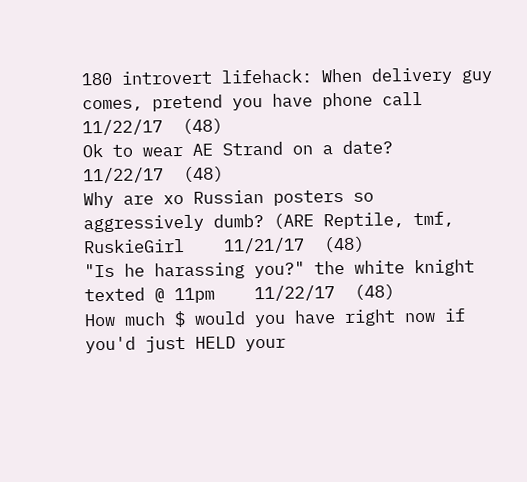180 introvert lifehack: When delivery guy comes, pretend you have phone call    11/22/17  (48)
Ok to wear AE Strand on a date?    11/22/17  (48)
Why are xo Russian posters so aggressively dumb? (ARE Reptile, tmf, RuskieGirl    11/21/17  (48)
"Is he harassing you?" the white knight texted @ 11pm    11/22/17  (48)
How much $ would you have right now if you'd just HELD your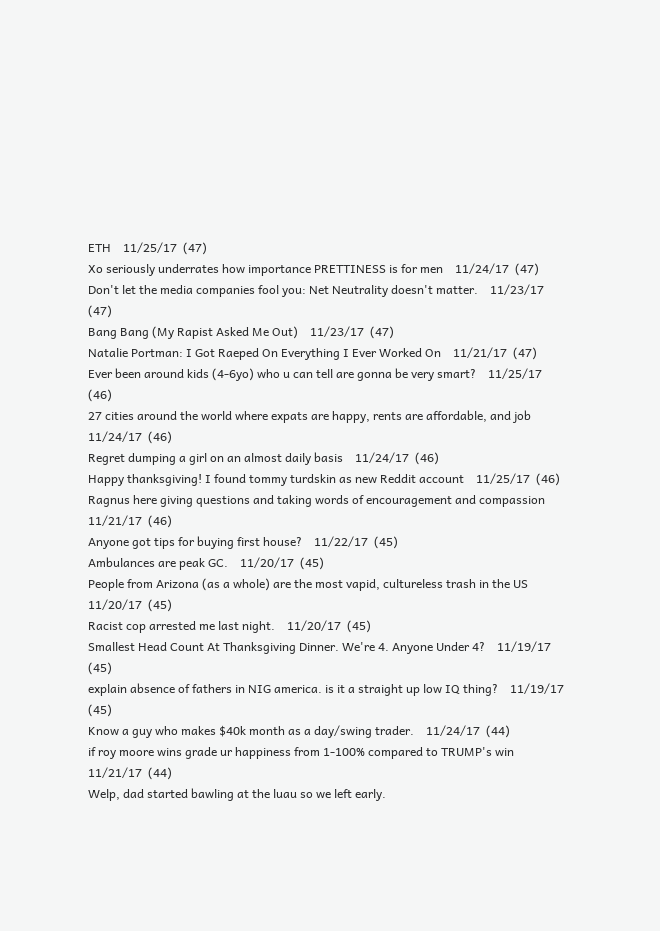ETH    11/25/17  (47)
Xo seriously underrates how importance PRETTINESS is for men    11/24/17  (47)
Don't let the media companies fool you: Net Neutrality doesn't matter.    11/23/17  (47)
Bang Bang (My Rapist Asked Me Out)    11/23/17  (47)
Natalie Portman: I Got Raeped On Everything I Ever Worked On    11/21/17  (47)
Ever been around kids (4-6yo) who u can tell are gonna be very smart?    11/25/17  (46)
27 cities around the world where expats are happy, rents are affordable, and job    11/24/17  (46)
Regret dumping a girl on an almost daily basis    11/24/17  (46)
Happy thanksgiving! I found tommy turdskin as new Reddit account    11/25/17  (46)
Ragnus here giving questions and taking words of encouragement and compassion    11/21/17  (46)
Anyone got tips for buying first house?    11/22/17  (45)
Ambulances are peak GC.    11/20/17  (45)
People from Arizona (as a whole) are the most vapid, cultureless trash in the US    11/20/17  (45)
Racist cop arrested me last night.    11/20/17  (45)
Smallest Head Count At Thanksgiving Dinner. We're 4. Anyone Under 4?    11/19/17  (45)
explain absence of fathers in NIG america. is it a straight up low IQ thing?    11/19/17  (45)
Know a guy who makes $40k month as a day/swing trader.    11/24/17  (44)
if roy moore wins grade ur happiness from 1-100% compared to TRUMP's win    11/21/17  (44)
Welp, dad started bawling at the luau so we left early.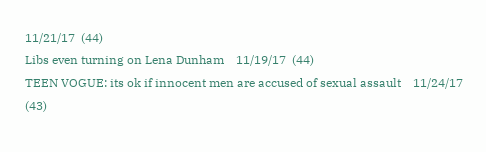11/21/17  (44)
Libs even turning on Lena Dunham    11/19/17  (44)
TEEN VOGUE: its ok if innocent men are accused of sexual assault    11/24/17  (43)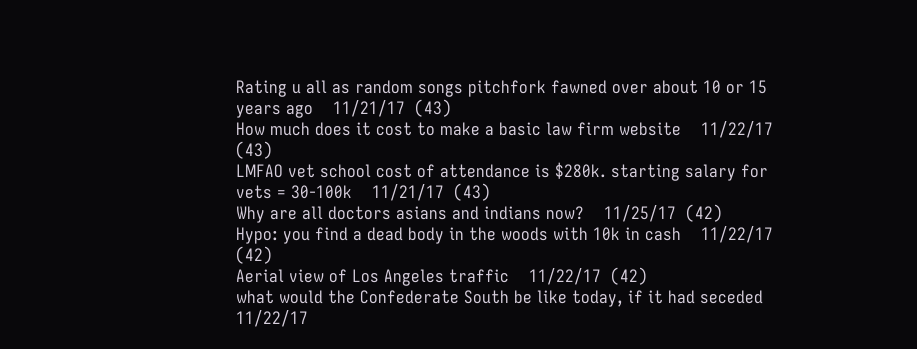Rating u all as random songs pitchfork fawned over about 10 or 15 years ago    11/21/17  (43)
How much does it cost to make a basic law firm website    11/22/17  (43)
LMFAO vet school cost of attendance is $280k. starting salary for vets = 30-100k    11/21/17  (43)
Why are all doctors asians and indians now?    11/25/17  (42)
Hypo: you find a dead body in the woods with 10k in cash    11/22/17  (42)
Aerial view of Los Angeles traffic    11/22/17  (42)
what would the Confederate South be like today, if it had seceded    11/22/17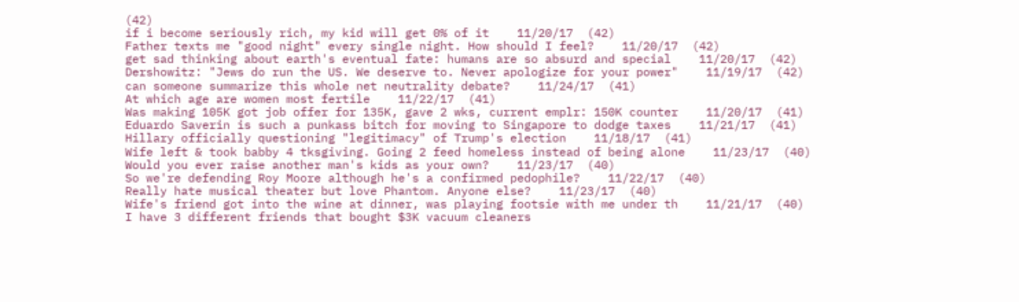(42)
if i become seriously rich, my kid will get 0% of it    11/20/17  (42)
Father texts me "good night" every single night. How should I feel?    11/20/17  (42)
get sad thinking about earth's eventual fate: humans are so absurd and special    11/20/17  (42)
Dershowitz: "Jews do run the US. We deserve to. Never apologize for your power"    11/19/17  (42)
can someone summarize this whole net neutrality debate?    11/24/17  (41)
At which age are women most fertile    11/22/17  (41)
Was making 105K got job offer for 135K, gave 2 wks, current emplr: 150K counter    11/20/17  (41)
Eduardo Saverin is such a punkass bitch for moving to Singapore to dodge taxes    11/21/17  (41)
Hillary officially questioning "legitimacy" of Trump's election    11/18/17  (41)
Wife left & took babby 4 tksgiving. Going 2 feed homeless instead of being alone    11/23/17  (40)
Would you ever raise another man's kids as your own?    11/23/17  (40)
So we're defending Roy Moore although he's a confirmed pedophile?    11/22/17  (40)
Really hate musical theater but love Phantom. Anyone else?    11/23/17  (40)
Wife's friend got into the wine at dinner, was playing footsie with me under th    11/21/17  (40)
I have 3 different friends that bought $3K vacuum cleaners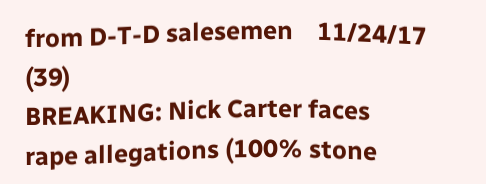from D-T-D salesemen    11/24/17  (39)
BREAKING: Nick Carter faces rape allegations (100% stone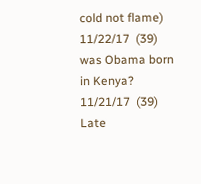cold not flame)    11/22/17  (39)
was Obama born in Kenya?    11/21/17  (39)
Late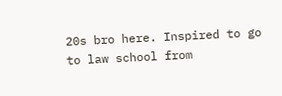20s bro here. Inspired to go to law school from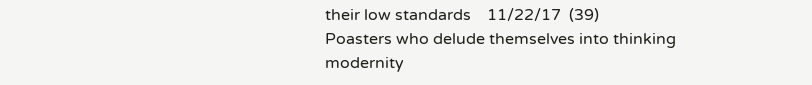their low standards    11/22/17  (39)
Poasters who delude themselves into thinking modernity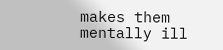makes them mentally ill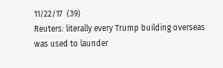11/22/17  (39)
Reuters: literally every Trump building overseas was used to launder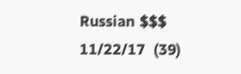Russian $$$    11/22/17  (39)